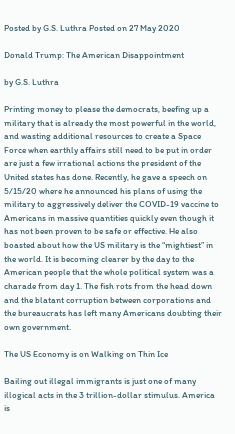Posted by G.S. Luthra Posted on 27 May 2020

Donald Trump: The American Disappointment

by G.S. Luthra

Printing money to please the democrats, beefing up a military that is already the most powerful in the world, and wasting additional resources to create a Space Force when earthly affairs still need to be put in order are just a few irrational actions the president of the United states has done. Recently, he gave a speech on 5/15/20 where he announced his plans of using the military to aggressively deliver the COVID-19 vaccine to Americans in massive quantities quickly even though it has not been proven to be safe or effective. He also boasted about how the US military is the “mightiest” in the world. It is becoming clearer by the day to the American people that the whole political system was a charade from day 1. The fish rots from the head down and the blatant corruption between corporations and the bureaucrats has left many Americans doubting their own government.

The US Economy is on Walking on Thin Ice

Bailing out illegal immigrants is just one of many illogical acts in the 3 trillion-dollar stimulus. America is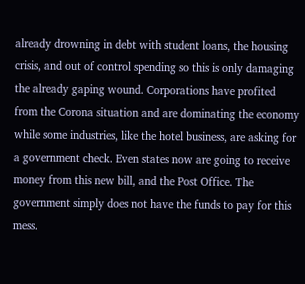already drowning in debt with student loans, the housing crisis, and out of control spending so this is only damaging the already gaping wound. Corporations have profited from the Corona situation and are dominating the economy while some industries, like the hotel business, are asking for a government check. Even states now are going to receive money from this new bill, and the Post Office. The government simply does not have the funds to pay for this mess.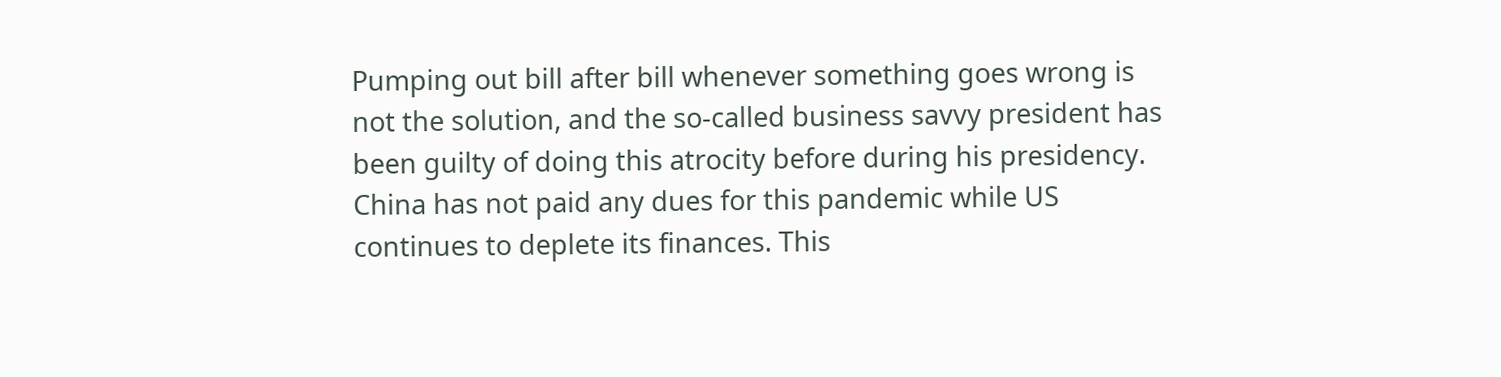Pumping out bill after bill whenever something goes wrong is not the solution, and the so-called business savvy president has been guilty of doing this atrocity before during his presidency. China has not paid any dues for this pandemic while US continues to deplete its finances. This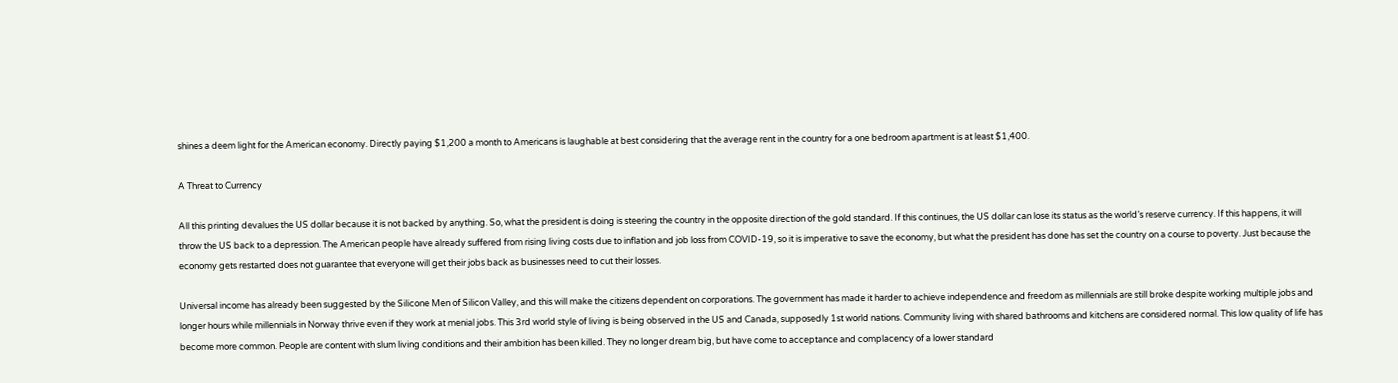shines a deem light for the American economy. Directly paying $1,200 a month to Americans is laughable at best considering that the average rent in the country for a one bedroom apartment is at least $1,400.

A Threat to Currency

All this printing devalues the US dollar because it is not backed by anything. So, what the president is doing is steering the country in the opposite direction of the gold standard. If this continues, the US dollar can lose its status as the world’s reserve currency. If this happens, it will throw the US back to a depression. The American people have already suffered from rising living costs due to inflation and job loss from COVID-19, so it is imperative to save the economy, but what the president has done has set the country on a course to poverty. Just because the economy gets restarted does not guarantee that everyone will get their jobs back as businesses need to cut their losses.

Universal income has already been suggested by the Silicone Men of Silicon Valley, and this will make the citizens dependent on corporations. The government has made it harder to achieve independence and freedom as millennials are still broke despite working multiple jobs and longer hours while millennials in Norway thrive even if they work at menial jobs. This 3rd world style of living is being observed in the US and Canada, supposedly 1st world nations. Community living with shared bathrooms and kitchens are considered normal. This low quality of life has become more common. People are content with slum living conditions and their ambition has been killed. They no longer dream big, but have come to acceptance and complacency of a lower standard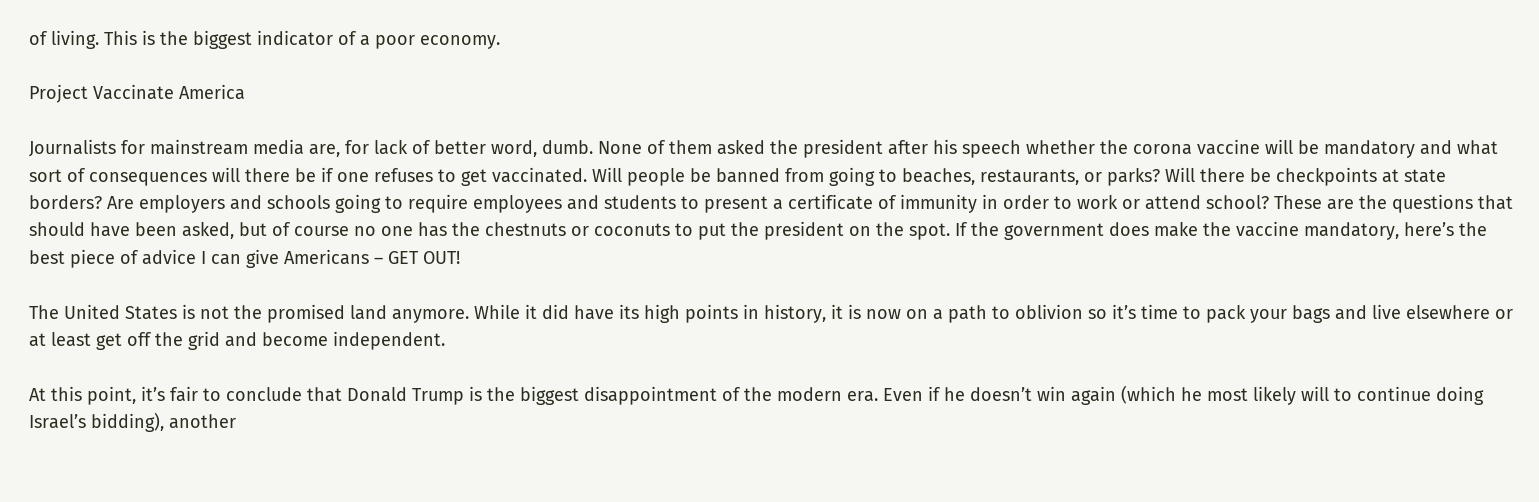of living. This is the biggest indicator of a poor economy.

Project Vaccinate America

Journalists for mainstream media are, for lack of better word, dumb. None of them asked the president after his speech whether the corona vaccine will be mandatory and what sort of consequences will there be if one refuses to get vaccinated. Will people be banned from going to beaches, restaurants, or parks? Will there be checkpoints at state borders? Are employers and schools going to require employees and students to present a certificate of immunity in order to work or attend school? These are the questions that should have been asked, but of course no one has the chestnuts or coconuts to put the president on the spot. If the government does make the vaccine mandatory, here’s the best piece of advice I can give Americans – GET OUT!

The United States is not the promised land anymore. While it did have its high points in history, it is now on a path to oblivion so it’s time to pack your bags and live elsewhere or at least get off the grid and become independent.

At this point, it’s fair to conclude that Donald Trump is the biggest disappointment of the modern era. Even if he doesn’t win again (which he most likely will to continue doing Israel’s bidding), another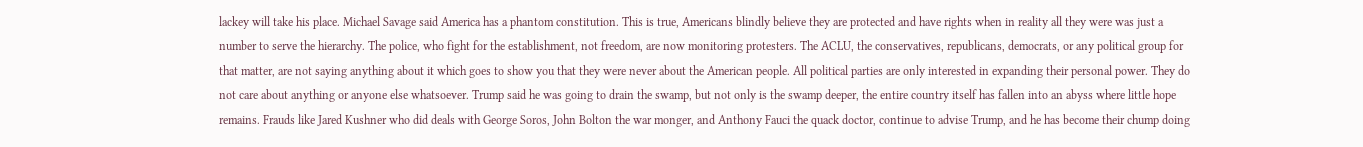lackey will take his place. Michael Savage said America has a phantom constitution. This is true, Americans blindly believe they are protected and have rights when in reality all they were was just a number to serve the hierarchy. The police, who fight for the establishment, not freedom, are now monitoring protesters. The ACLU, the conservatives, republicans, democrats, or any political group for that matter, are not saying anything about it which goes to show you that they were never about the American people. All political parties are only interested in expanding their personal power. They do not care about anything or anyone else whatsoever. Trump said he was going to drain the swamp, but not only is the swamp deeper, the entire country itself has fallen into an abyss where little hope remains. Frauds like Jared Kushner who did deals with George Soros, John Bolton the war monger, and Anthony Fauci the quack doctor, continue to advise Trump, and he has become their chump doing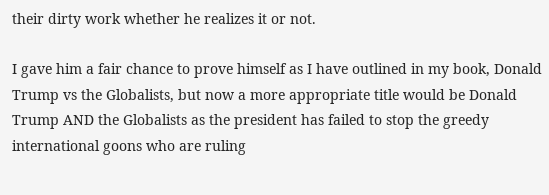their dirty work whether he realizes it or not.

I gave him a fair chance to prove himself as I have outlined in my book, Donald Trump vs the Globalists, but now a more appropriate title would be Donald Trump AND the Globalists as the president has failed to stop the greedy international goons who are ruling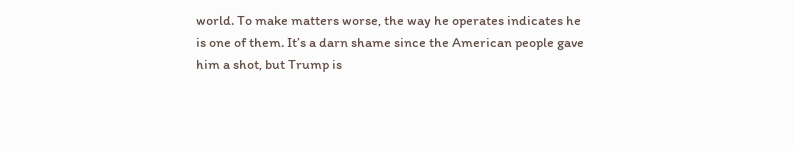world. To make matters worse, the way he operates indicates he is one of them. It’s a darn shame since the American people gave him a shot, but Trump is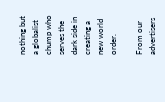nothing but a globalist chump who serves the dark side in creating a new world order.

From our advertisers